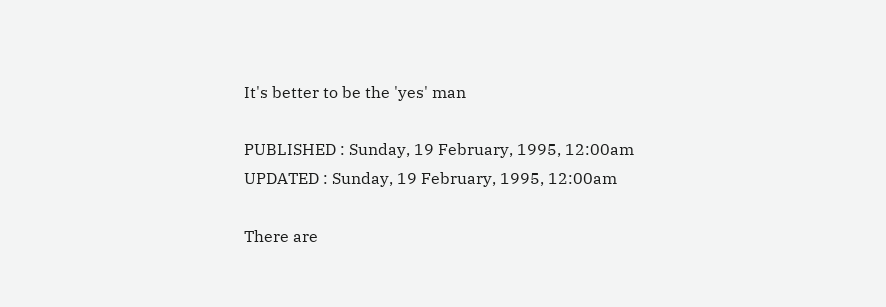It's better to be the 'yes' man

PUBLISHED : Sunday, 19 February, 1995, 12:00am
UPDATED : Sunday, 19 February, 1995, 12:00am

There are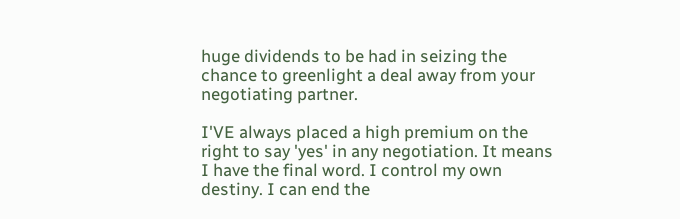huge dividends to be had in seizing the chance to greenlight a deal away from your negotiating partner.

I'VE always placed a high premium on the right to say 'yes' in any negotiation. It means I have the final word. I control my own destiny. I can end the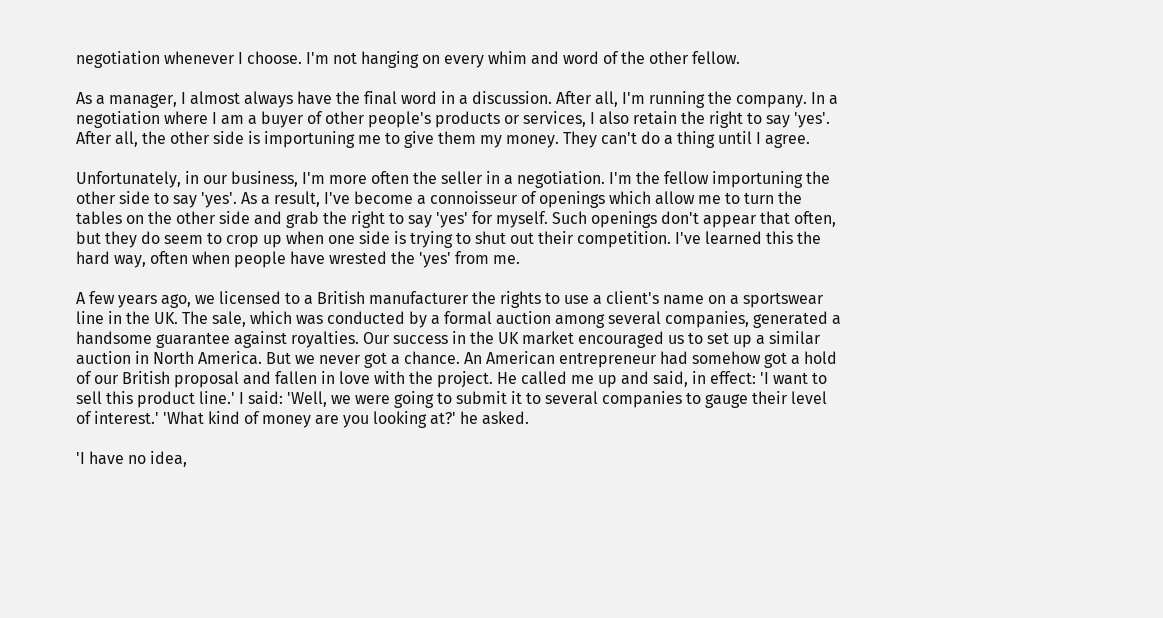negotiation whenever I choose. I'm not hanging on every whim and word of the other fellow.

As a manager, I almost always have the final word in a discussion. After all, I'm running the company. In a negotiation where I am a buyer of other people's products or services, I also retain the right to say 'yes'. After all, the other side is importuning me to give them my money. They can't do a thing until I agree.

Unfortunately, in our business, I'm more often the seller in a negotiation. I'm the fellow importuning the other side to say 'yes'. As a result, I've become a connoisseur of openings which allow me to turn the tables on the other side and grab the right to say 'yes' for myself. Such openings don't appear that often, but they do seem to crop up when one side is trying to shut out their competition. I've learned this the hard way, often when people have wrested the 'yes' from me.

A few years ago, we licensed to a British manufacturer the rights to use a client's name on a sportswear line in the UK. The sale, which was conducted by a formal auction among several companies, generated a handsome guarantee against royalties. Our success in the UK market encouraged us to set up a similar auction in North America. But we never got a chance. An American entrepreneur had somehow got a hold of our British proposal and fallen in love with the project. He called me up and said, in effect: 'I want to sell this product line.' I said: 'Well, we were going to submit it to several companies to gauge their level of interest.' 'What kind of money are you looking at?' he asked.

'I have no idea,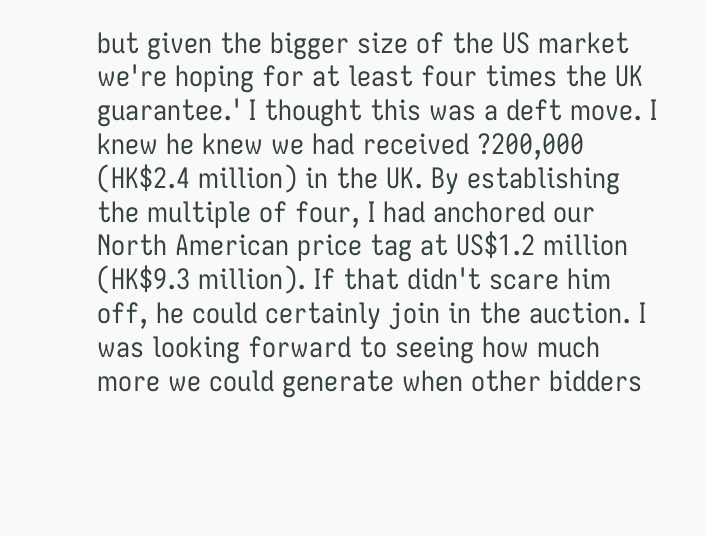but given the bigger size of the US market we're hoping for at least four times the UK guarantee.' I thought this was a deft move. I knew he knew we had received ?200,000 (HK$2.4 million) in the UK. By establishing the multiple of four, I had anchored our North American price tag at US$1.2 million (HK$9.3 million). If that didn't scare him off, he could certainly join in the auction. I was looking forward to seeing how much more we could generate when other bidders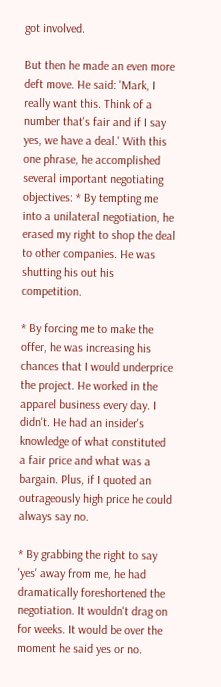got involved.

But then he made an even more deft move. He said: 'Mark, I really want this. Think of a number that's fair and if I say yes, we have a deal.' With this one phrase, he accomplished several important negotiating objectives: * By tempting me into a unilateral negotiation, he erased my right to shop the deal to other companies. He was shutting his out his competition.

* By forcing me to make the offer, he was increasing his chances that I would underprice the project. He worked in the apparel business every day. I didn't. He had an insider's knowledge of what constituted a fair price and what was a bargain. Plus, if I quoted an outrageously high price he could always say no.

* By grabbing the right to say 'yes' away from me, he had dramatically foreshortened the negotiation. It wouldn't drag on for weeks. It would be over the moment he said yes or no.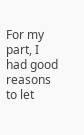For my part, I had good reasons to let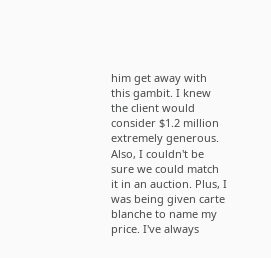him get away with this gambit. I knew the client would consider $1.2 million extremely generous. Also, I couldn't be sure we could match it in an auction. Plus, I was being given carte blanche to name my price. I've always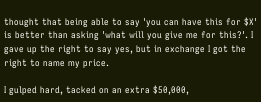thought that being able to say 'you can have this for $X' is better than asking 'what will you give me for this?'. I gave up the right to say yes, but in exchange I got the right to name my price.

I gulped hard, tacked on an extra $50,000,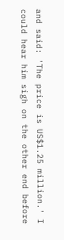and said: 'The price is US$1.25 million.' I could hear him sigh on the other end before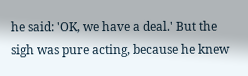he said: 'OK, we have a deal.' But the sigh was pure acting, because he knew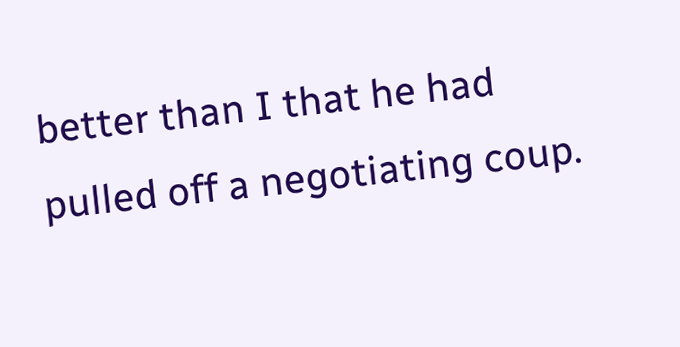better than I that he had pulled off a negotiating coup.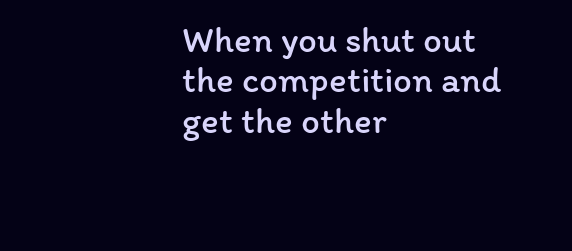When you shut out the competition and get the other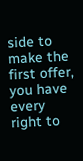side to make the first offer, you have every right to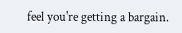feel you're getting a bargain.